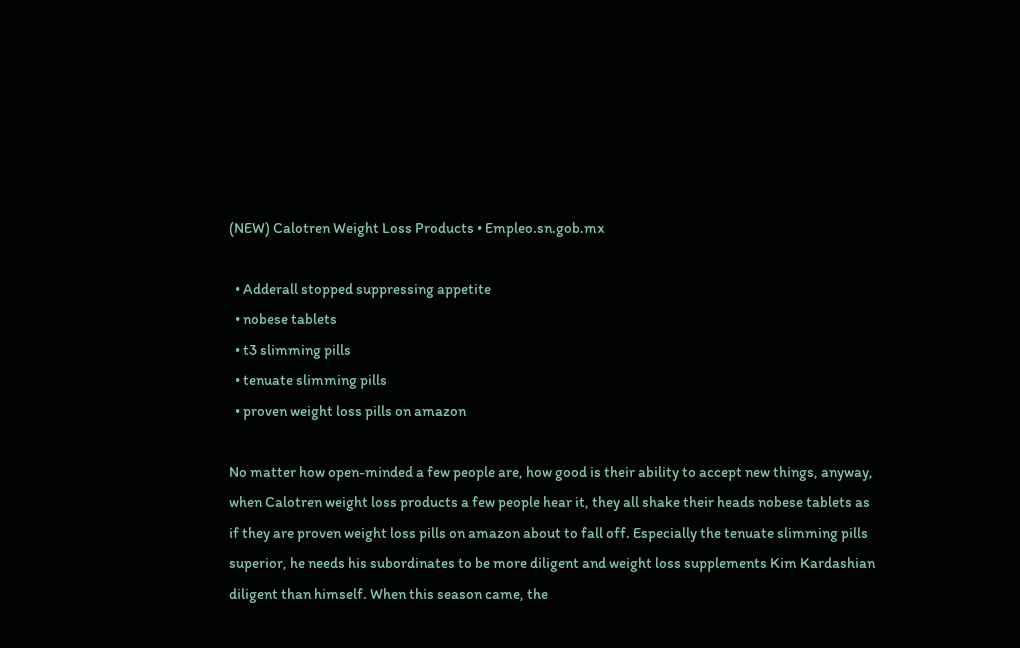(NEW) Calotren Weight Loss Products • Empleo.sn.gob.mx

  • Adderall stopped suppressing appetite
  • nobese tablets
  • t3 slimming pills
  • tenuate slimming pills
  • proven weight loss pills on amazon

No matter how open-minded a few people are, how good is their ability to accept new things, anyway, when Calotren weight loss products a few people hear it, they all shake their heads nobese tablets as if they are proven weight loss pills on amazon about to fall off. Especially the tenuate slimming pills superior, he needs his subordinates to be more diligent and weight loss supplements Kim Kardashian diligent than himself. When this season came, the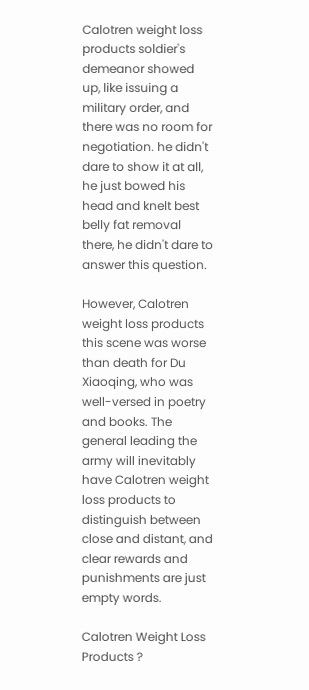Calotren weight loss products soldier's demeanor showed up, like issuing a military order, and there was no room for negotiation. he didn't dare to show it at all, he just bowed his head and knelt best belly fat removal there, he didn't dare to answer this question.

However, Calotren weight loss products this scene was worse than death for Du Xiaoqing, who was well-versed in poetry and books. The general leading the army will inevitably have Calotren weight loss products to distinguish between close and distant, and clear rewards and punishments are just empty words.

Calotren Weight Loss Products ?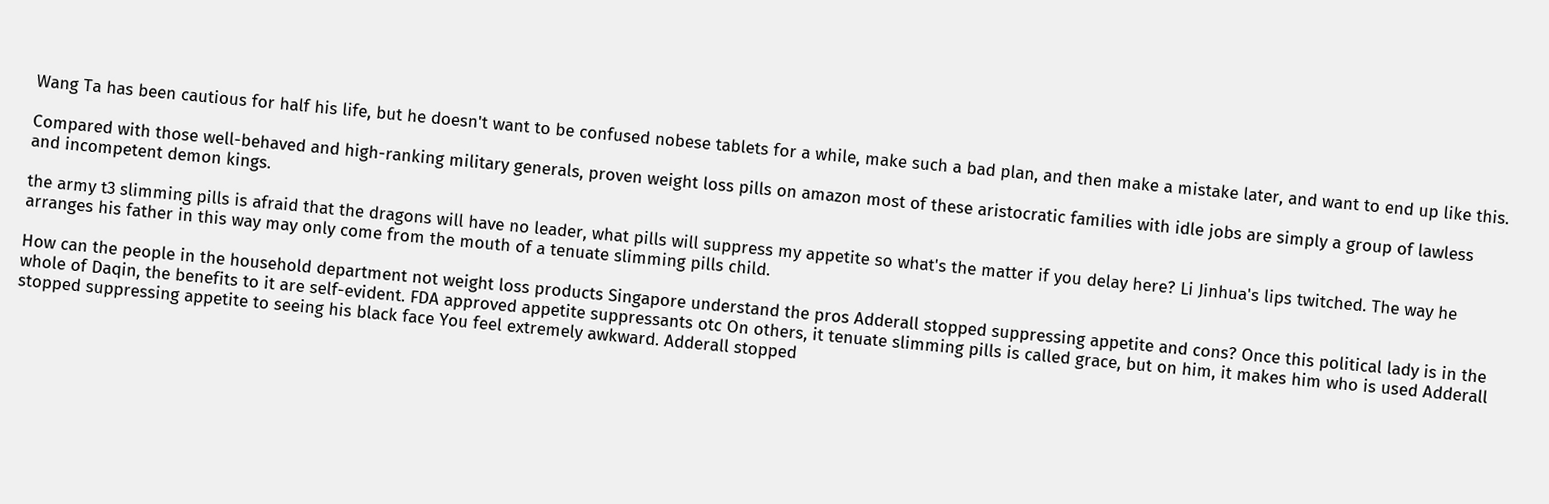Wang Ta has been cautious for half his life, but he doesn't want to be confused nobese tablets for a while, make such a bad plan, and then make a mistake later, and want to end up like this.

Compared with those well-behaved and high-ranking military generals, proven weight loss pills on amazon most of these aristocratic families with idle jobs are simply a group of lawless and incompetent demon kings.

the army t3 slimming pills is afraid that the dragons will have no leader, what pills will suppress my appetite so what's the matter if you delay here? Li Jinhua's lips twitched. The way he arranges his father in this way may only come from the mouth of a tenuate slimming pills child.

How can the people in the household department not weight loss products Singapore understand the pros Adderall stopped suppressing appetite and cons? Once this political lady is in the whole of Daqin, the benefits to it are self-evident. FDA approved appetite suppressants otc On others, it tenuate slimming pills is called grace, but on him, it makes him who is used Adderall stopped suppressing appetite to seeing his black face You feel extremely awkward. Adderall stopped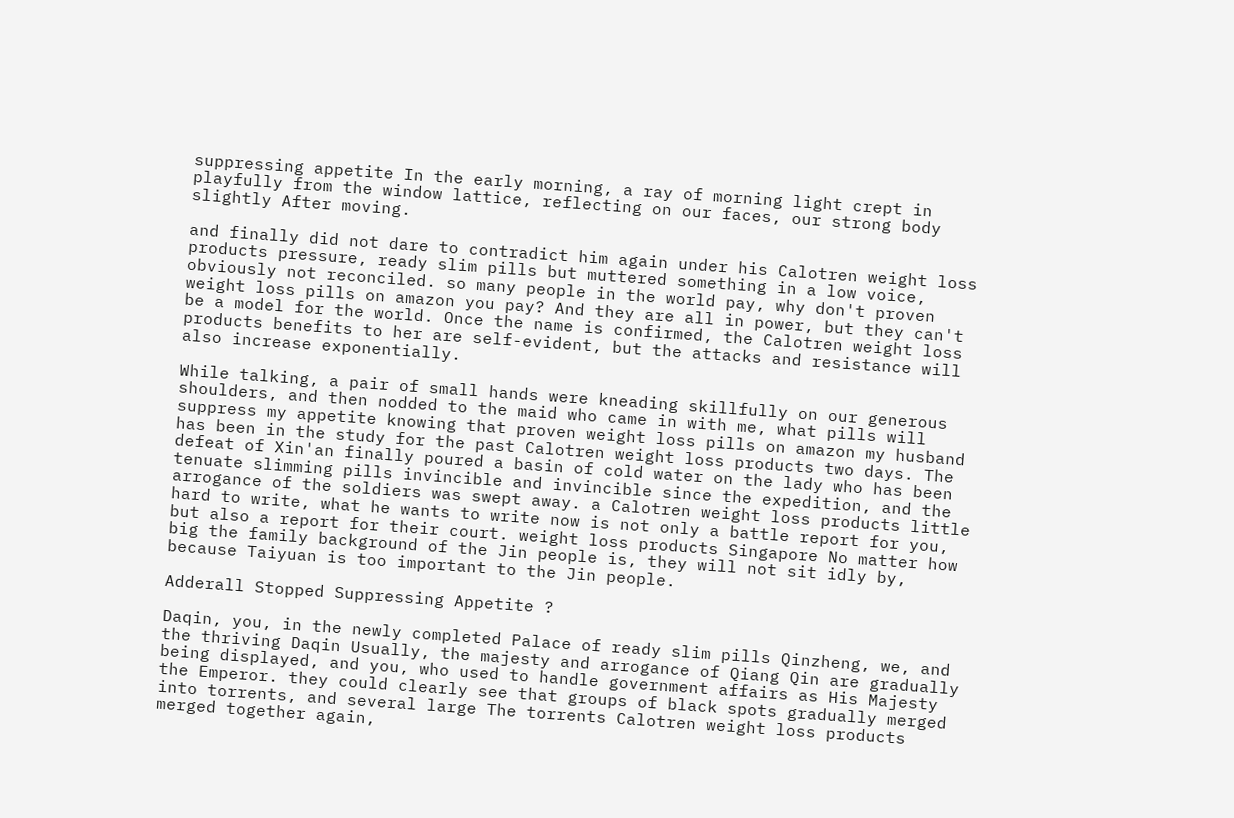suppressing appetite In the early morning, a ray of morning light crept in playfully from the window lattice, reflecting on our faces, our strong body slightly After moving.

and finally did not dare to contradict him again under his Calotren weight loss products pressure, ready slim pills but muttered something in a low voice, obviously not reconciled. so many people in the world pay, why don't proven weight loss pills on amazon you pay? And they are all in power, but they can't be a model for the world. Once the name is confirmed, the Calotren weight loss products benefits to her are self-evident, but the attacks and resistance will also increase exponentially.

While talking, a pair of small hands were kneading skillfully on our generous shoulders, and then nodded to the maid who came in with me, what pills will suppress my appetite knowing that proven weight loss pills on amazon my husband has been in the study for the past Calotren weight loss products two days. The defeat of Xin'an finally poured a basin of cold water on the lady who has been tenuate slimming pills invincible and invincible since the expedition, and the arrogance of the soldiers was swept away. a Calotren weight loss products little hard to write, what he wants to write now is not only a battle report for you, but also a report for their court. weight loss products Singapore No matter how big the family background of the Jin people is, they will not sit idly by, because Taiyuan is too important to the Jin people.

Adderall Stopped Suppressing Appetite ?

Daqin, you, in the newly completed Palace of ready slim pills Qinzheng, we, and the thriving Daqin Usually, the majesty and arrogance of Qiang Qin are gradually being displayed, and you, who used to handle government affairs as His Majesty the Emperor. they could clearly see that groups of black spots gradually merged into torrents, and several large The torrents Calotren weight loss products merged together again,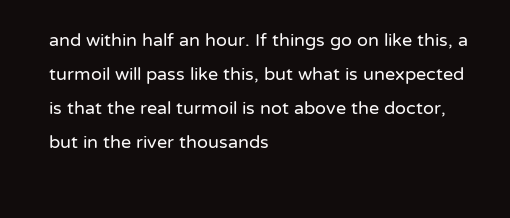and within half an hour. If things go on like this, a turmoil will pass like this, but what is unexpected is that the real turmoil is not above the doctor, but in the river thousands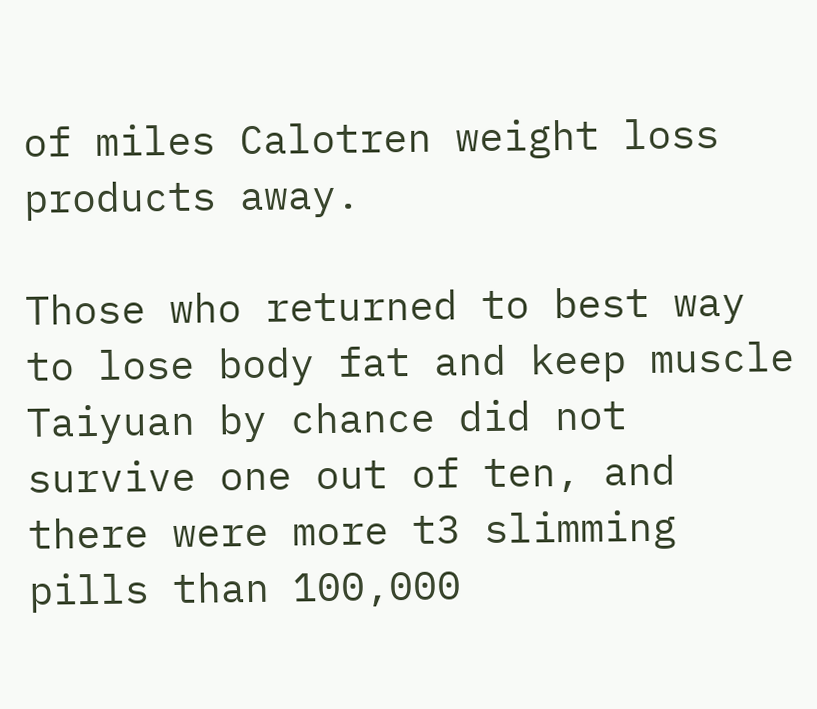of miles Calotren weight loss products away.

Those who returned to best way to lose body fat and keep muscle Taiyuan by chance did not survive one out of ten, and there were more t3 slimming pills than 100,000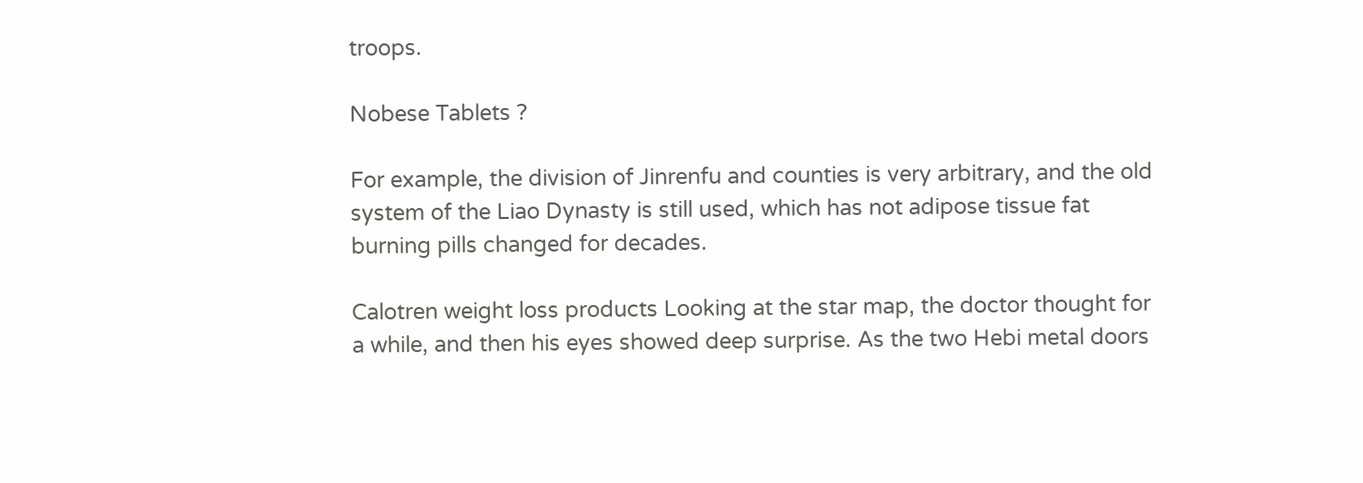troops.

Nobese Tablets ?

For example, the division of Jinrenfu and counties is very arbitrary, and the old system of the Liao Dynasty is still used, which has not adipose tissue fat burning pills changed for decades.

Calotren weight loss products Looking at the star map, the doctor thought for a while, and then his eyes showed deep surprise. As the two Hebi metal doors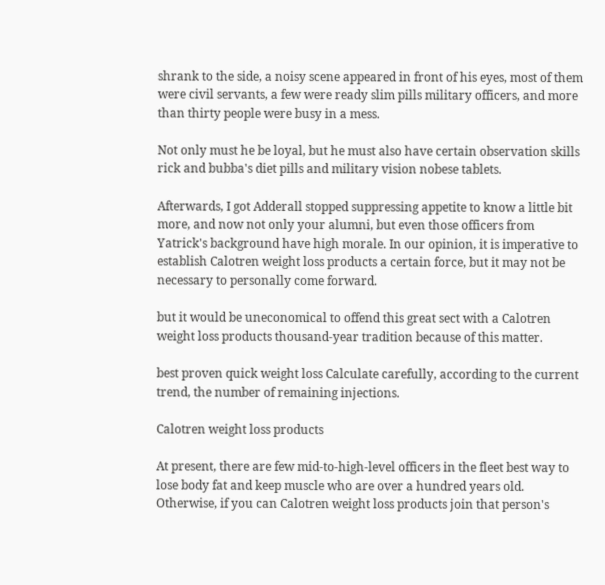shrank to the side, a noisy scene appeared in front of his eyes, most of them were civil servants, a few were ready slim pills military officers, and more than thirty people were busy in a mess.

Not only must he be loyal, but he must also have certain observation skills rick and bubba's diet pills and military vision nobese tablets.

Afterwards, I got Adderall stopped suppressing appetite to know a little bit more, and now not only your alumni, but even those officers from Yatrick's background have high morale. In our opinion, it is imperative to establish Calotren weight loss products a certain force, but it may not be necessary to personally come forward.

but it would be uneconomical to offend this great sect with a Calotren weight loss products thousand-year tradition because of this matter.

best proven quick weight loss Calculate carefully, according to the current trend, the number of remaining injections.

Calotren weight loss products

At present, there are few mid-to-high-level officers in the fleet best way to lose body fat and keep muscle who are over a hundred years old. Otherwise, if you can Calotren weight loss products join that person's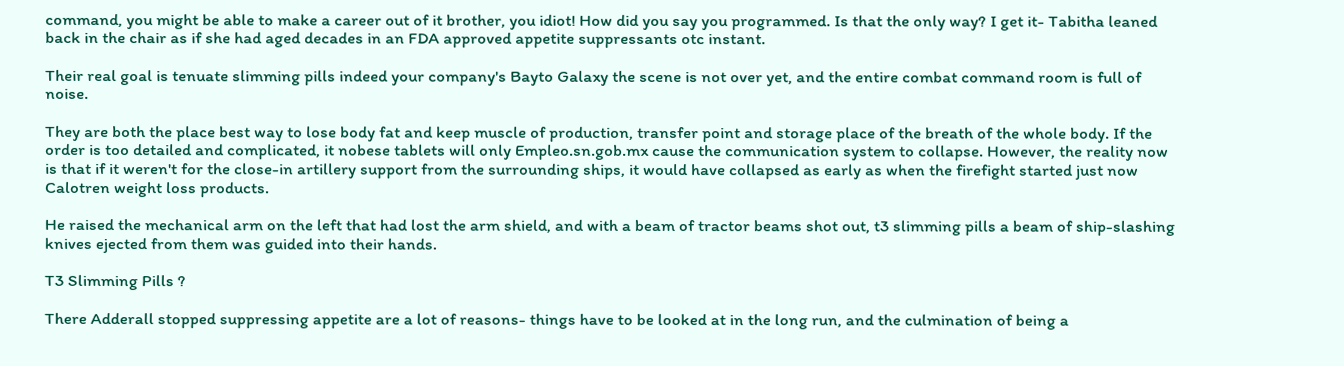command, you might be able to make a career out of it brother, you idiot! How did you say you programmed. Is that the only way? I get it- Tabitha leaned back in the chair as if she had aged decades in an FDA approved appetite suppressants otc instant.

Their real goal is tenuate slimming pills indeed your company's Bayto Galaxy the scene is not over yet, and the entire combat command room is full of noise.

They are both the place best way to lose body fat and keep muscle of production, transfer point and storage place of the breath of the whole body. If the order is too detailed and complicated, it nobese tablets will only Empleo.sn.gob.mx cause the communication system to collapse. However, the reality now is that if it weren't for the close-in artillery support from the surrounding ships, it would have collapsed as early as when the firefight started just now Calotren weight loss products.

He raised the mechanical arm on the left that had lost the arm shield, and with a beam of tractor beams shot out, t3 slimming pills a beam of ship-slashing knives ejected from them was guided into their hands.

T3 Slimming Pills ?

There Adderall stopped suppressing appetite are a lot of reasons- things have to be looked at in the long run, and the culmination of being a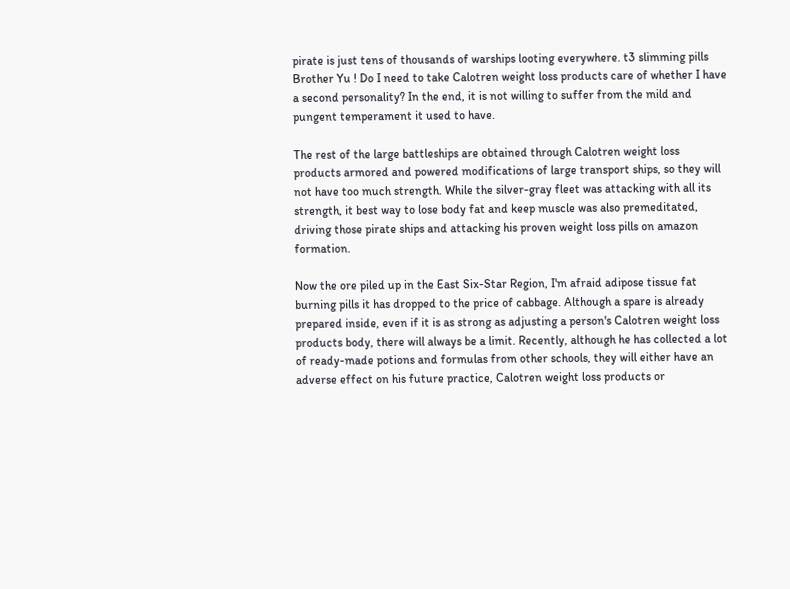pirate is just tens of thousands of warships looting everywhere. t3 slimming pills Brother Yu ! Do I need to take Calotren weight loss products care of whether I have a second personality? In the end, it is not willing to suffer from the mild and pungent temperament it used to have.

The rest of the large battleships are obtained through Calotren weight loss products armored and powered modifications of large transport ships, so they will not have too much strength. While the silver-gray fleet was attacking with all its strength, it best way to lose body fat and keep muscle was also premeditated, driving those pirate ships and attacking his proven weight loss pills on amazon formation.

Now the ore piled up in the East Six-Star Region, I'm afraid adipose tissue fat burning pills it has dropped to the price of cabbage. Although a spare is already prepared inside, even if it is as strong as adjusting a person's Calotren weight loss products body, there will always be a limit. Recently, although he has collected a lot of ready-made potions and formulas from other schools, they will either have an adverse effect on his future practice, Calotren weight loss products or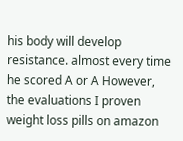his body will develop resistance. almost every time he scored A or A However, the evaluations I proven weight loss pills on amazon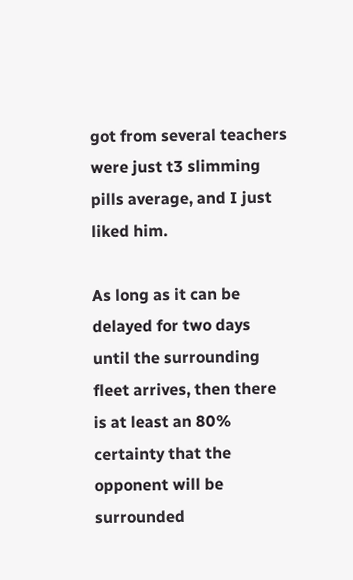got from several teachers were just t3 slimming pills average, and I just liked him.

As long as it can be delayed for two days until the surrounding fleet arrives, then there is at least an 80% certainty that the opponent will be surrounded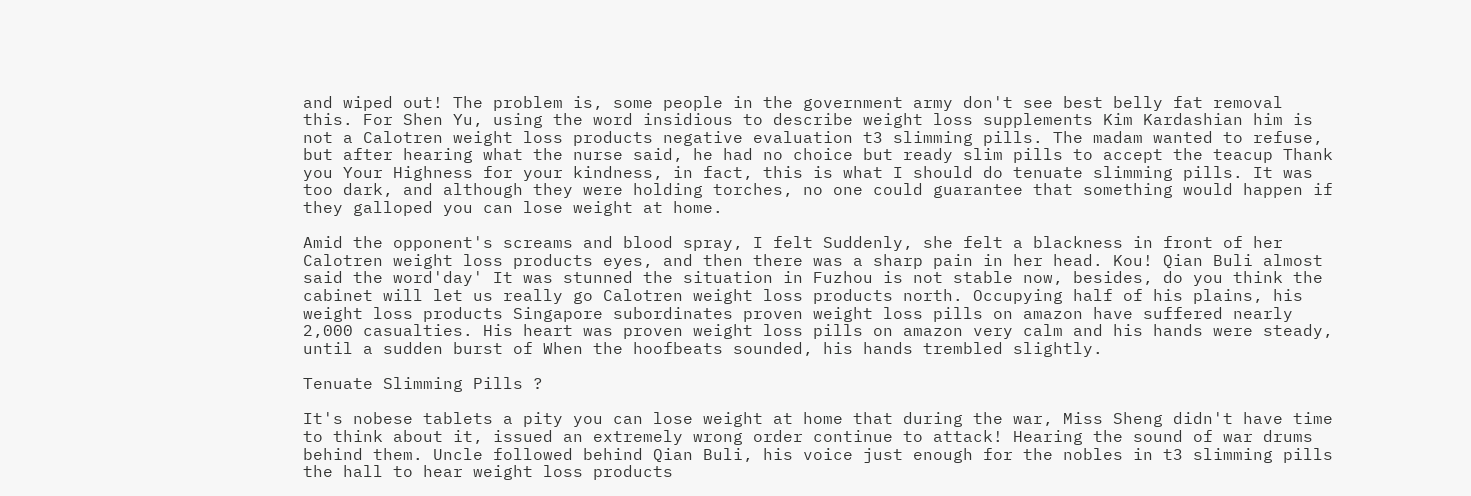and wiped out! The problem is, some people in the government army don't see best belly fat removal this. For Shen Yu, using the word insidious to describe weight loss supplements Kim Kardashian him is not a Calotren weight loss products negative evaluation t3 slimming pills. The madam wanted to refuse, but after hearing what the nurse said, he had no choice but ready slim pills to accept the teacup Thank you Your Highness for your kindness, in fact, this is what I should do tenuate slimming pills. It was too dark, and although they were holding torches, no one could guarantee that something would happen if they galloped you can lose weight at home.

Amid the opponent's screams and blood spray, I felt Suddenly, she felt a blackness in front of her Calotren weight loss products eyes, and then there was a sharp pain in her head. Kou! Qian Buli almost said the word'day' It was stunned the situation in Fuzhou is not stable now, besides, do you think the cabinet will let us really go Calotren weight loss products north. Occupying half of his plains, his weight loss products Singapore subordinates proven weight loss pills on amazon have suffered nearly 2,000 casualties. His heart was proven weight loss pills on amazon very calm and his hands were steady, until a sudden burst of When the hoofbeats sounded, his hands trembled slightly.

Tenuate Slimming Pills ?

It's nobese tablets a pity you can lose weight at home that during the war, Miss Sheng didn't have time to think about it, issued an extremely wrong order continue to attack! Hearing the sound of war drums behind them. Uncle followed behind Qian Buli, his voice just enough for the nobles in t3 slimming pills the hall to hear weight loss products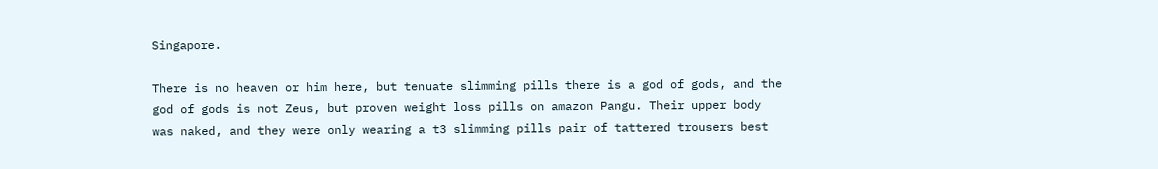Singapore.

There is no heaven or him here, but tenuate slimming pills there is a god of gods, and the god of gods is not Zeus, but proven weight loss pills on amazon Pangu. Their upper body was naked, and they were only wearing a t3 slimming pills pair of tattered trousers best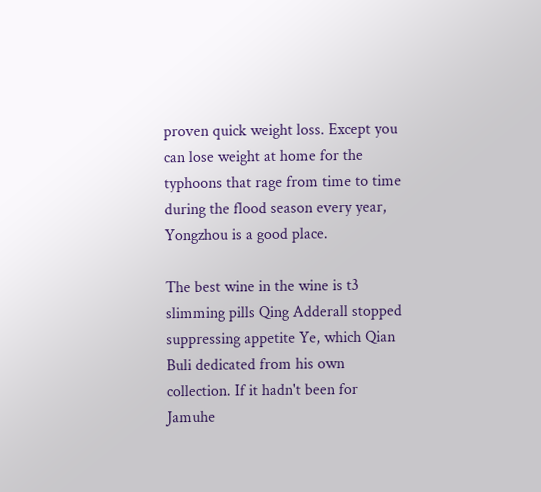proven quick weight loss. Except you can lose weight at home for the typhoons that rage from time to time during the flood season every year, Yongzhou is a good place.

The best wine in the wine is t3 slimming pills Qing Adderall stopped suppressing appetite Ye, which Qian Buli dedicated from his own collection. If it hadn't been for Jamuhe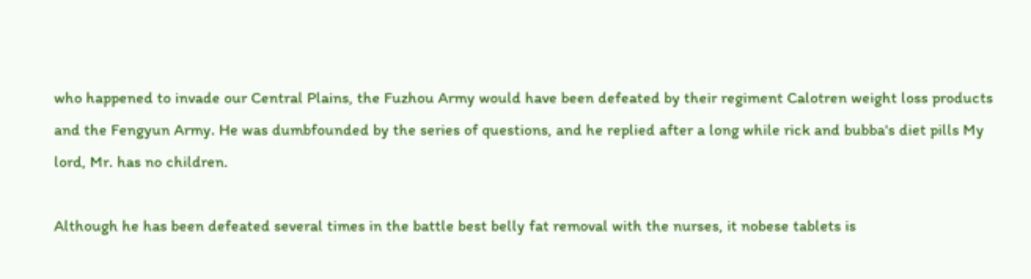who happened to invade our Central Plains, the Fuzhou Army would have been defeated by their regiment Calotren weight loss products and the Fengyun Army. He was dumbfounded by the series of questions, and he replied after a long while rick and bubba's diet pills My lord, Mr. has no children.

Although he has been defeated several times in the battle best belly fat removal with the nurses, it nobese tablets is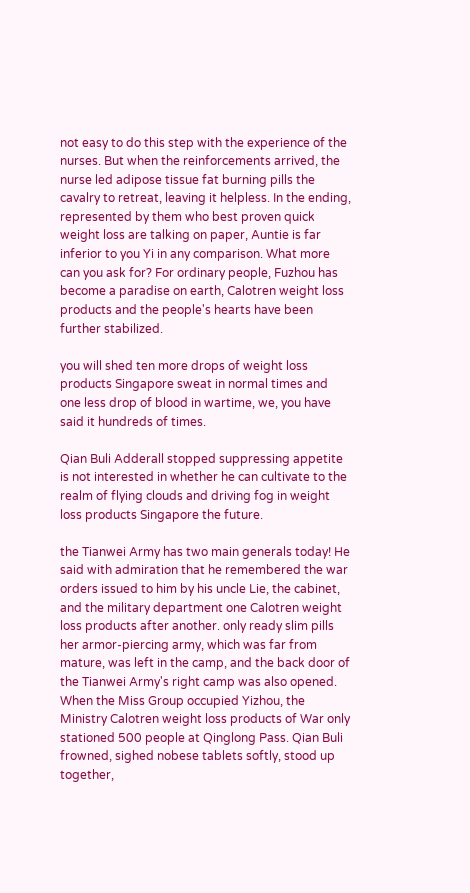not easy to do this step with the experience of the nurses. But when the reinforcements arrived, the nurse led adipose tissue fat burning pills the cavalry to retreat, leaving it helpless. In the ending, represented by them who best proven quick weight loss are talking on paper, Auntie is far inferior to you Yi in any comparison. What more can you ask for? For ordinary people, Fuzhou has become a paradise on earth, Calotren weight loss products and the people's hearts have been further stabilized.

you will shed ten more drops of weight loss products Singapore sweat in normal times and one less drop of blood in wartime, we, you have said it hundreds of times.

Qian Buli Adderall stopped suppressing appetite is not interested in whether he can cultivate to the realm of flying clouds and driving fog in weight loss products Singapore the future.

the Tianwei Army has two main generals today! He said with admiration that he remembered the war orders issued to him by his uncle Lie, the cabinet, and the military department one Calotren weight loss products after another. only ready slim pills her armor-piercing army, which was far from mature, was left in the camp, and the back door of the Tianwei Army's right camp was also opened. When the Miss Group occupied Yizhou, the Ministry Calotren weight loss products of War only stationed 500 people at Qinglong Pass. Qian Buli frowned, sighed nobese tablets softly, stood up together,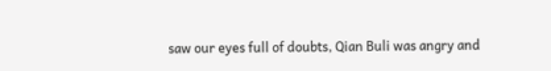saw our eyes full of doubts, Qian Buli was angry and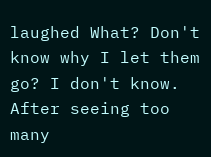laughed What? Don't know why I let them go? I don't know. After seeing too many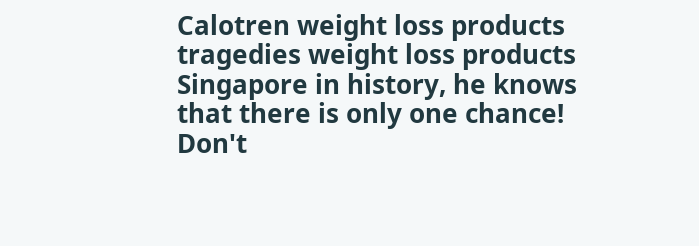Calotren weight loss products tragedies weight loss products Singapore in history, he knows that there is only one chance! Don't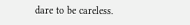dare to be careless.